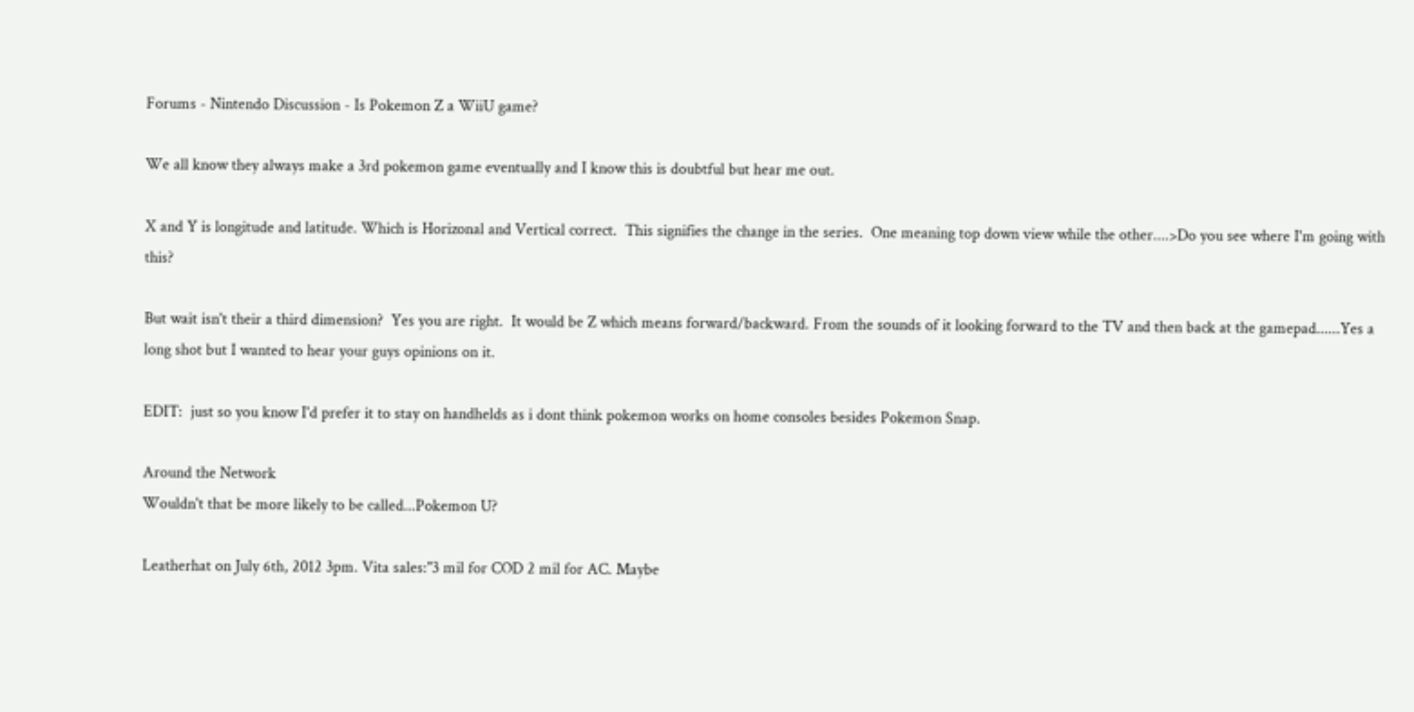Forums - Nintendo Discussion - Is Pokemon Z a WiiU game?

We all know they always make a 3rd pokemon game eventually and I know this is doubtful but hear me out.

X and Y is longitude and latitude. Which is Horizonal and Vertical correct.  This signifies the change in the series.  One meaning top down view while the other....>Do you see where I'm going with this?

But wait isn't their a third dimension?  Yes you are right.  It would be Z which means forward/backward. From the sounds of it looking forward to the TV and then back at the gamepad......Yes a long shot but I wanted to hear your guys opinions on it.

EDIT:  just so you know I'd prefer it to stay on handhelds as i dont think pokemon works on home consoles besides Pokemon Snap.

Around the Network
Wouldn't that be more likely to be called...Pokemon U?

Leatherhat on July 6th, 2012 3pm. Vita sales:"3 mil for COD 2 mil for AC. Maybe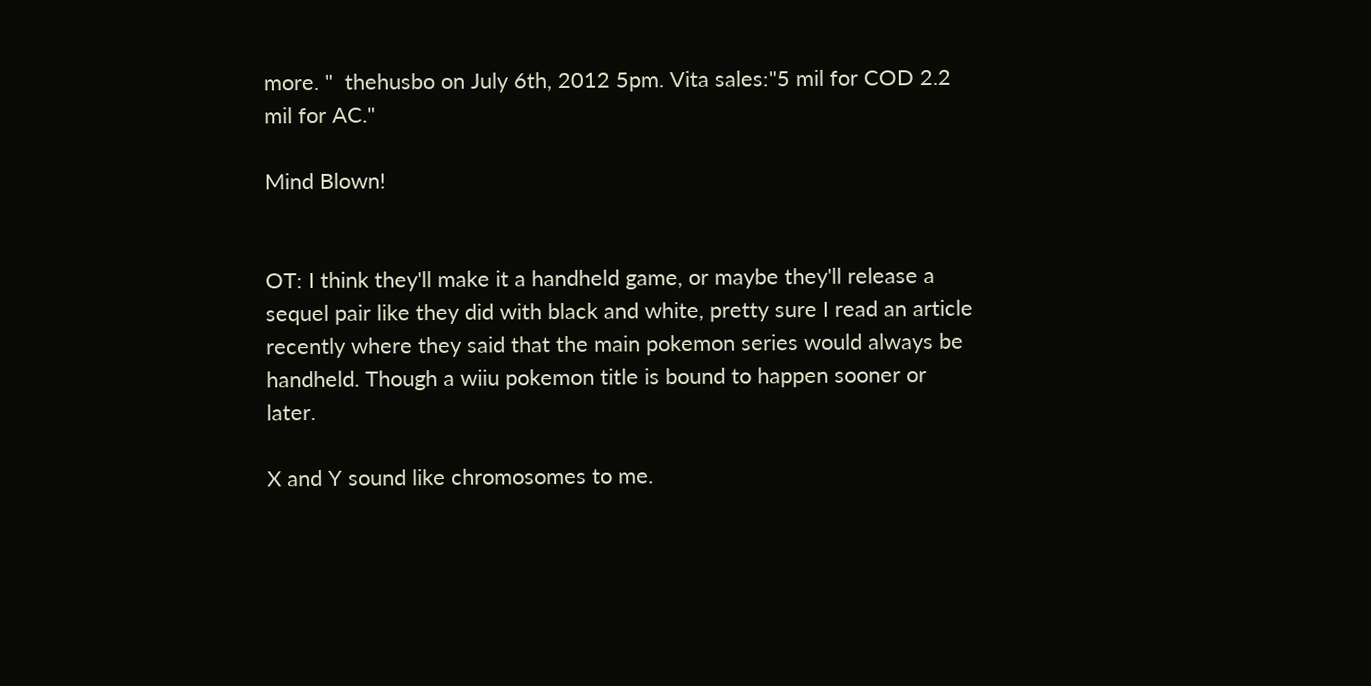more. "  thehusbo on July 6th, 2012 5pm. Vita sales:"5 mil for COD 2.2 mil for AC."

Mind Blown!


OT: I think they'll make it a handheld game, or maybe they'll release a sequel pair like they did with black and white, pretty sure I read an article recently where they said that the main pokemon series would always be handheld. Though a wiiu pokemon title is bound to happen sooner or later.

X and Y sound like chromosomes to me.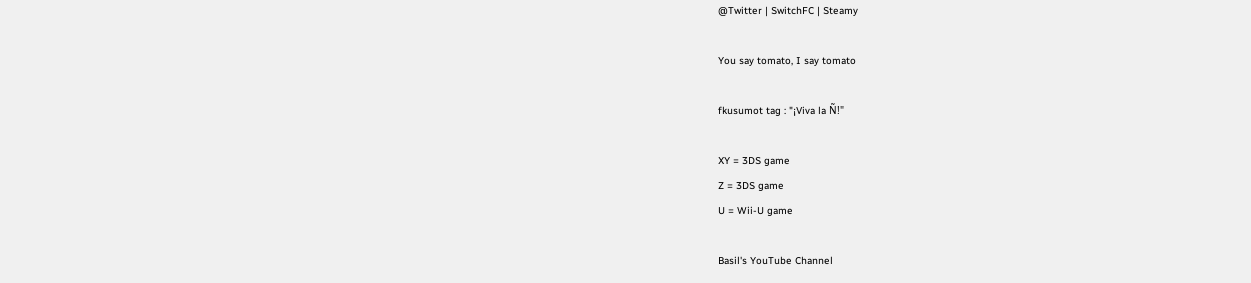@Twitter | SwitchFC | Steamy

You say tomato, I say tomato

fkusumot tag : "¡Viva la Ñ!"

XY = 3DS game
Z = 3DS game
U = Wii-U game

Basil's YouTube Channel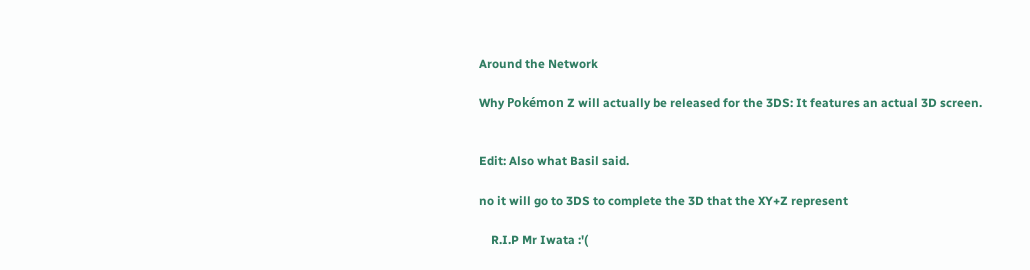Around the Network

Why Pokémon Z will actually be released for the 3DS: It features an actual 3D screen.


Edit: Also what Basil said.

no it will go to 3DS to complete the 3D that the XY+Z represent

    R.I.P Mr Iwata :'(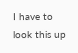I have to look this up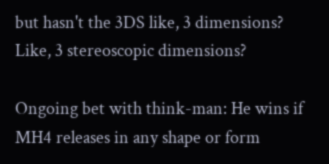but hasn't the 3DS like, 3 dimensions? Like, 3 stereoscopic dimensions?

Ongoing bet with think-man: He wins if MH4 releases in any shape or form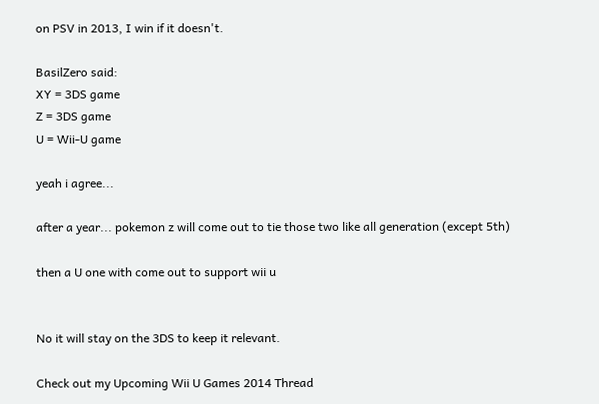on PSV in 2013, I win if it doesn't.

BasilZero said:
XY = 3DS game
Z = 3DS game
U = Wii-U game

yeah i agree...

after a year... pokemon z will come out to tie those two like all generation (except 5th)

then a U one with come out to support wii u


No it will stay on the 3DS to keep it relevant.

Check out my Upcoming Wii U Games 2014 Thread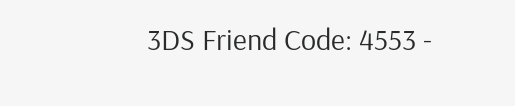3DS Friend Code: 4553 -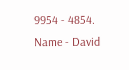9954 - 4854. Name - David